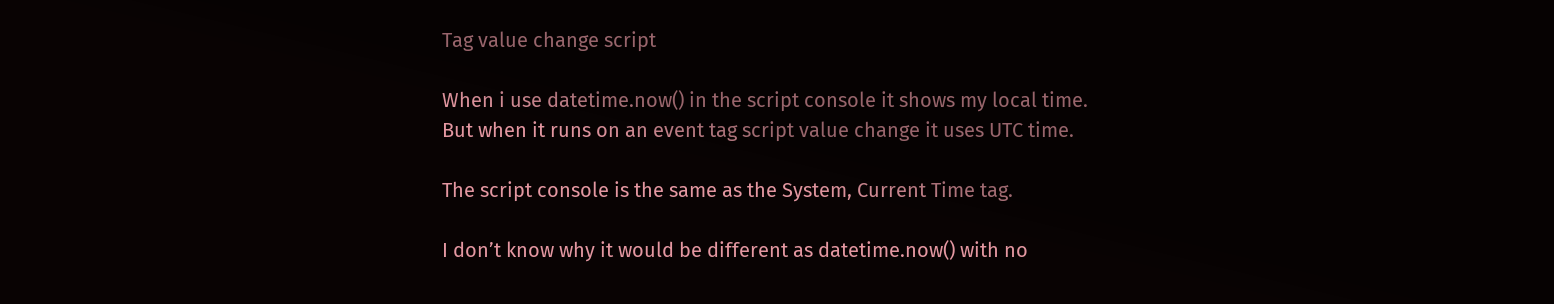Tag value change script

When i use datetime.now() in the script console it shows my local time.
But when it runs on an event tag script value change it uses UTC time.

The script console is the same as the System, Current Time tag.

I don’t know why it would be different as datetime.now() with no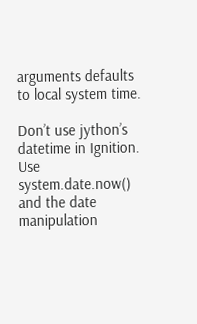arguments defaults to local system time.

Don’t use jython’s datetime in Ignition. Use system.date.now() and the date manipulation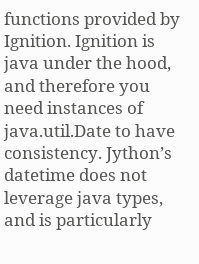functions provided by Ignition. Ignition is java under the hood, and therefore you need instances of java.util.Date to have consistency. Jython’s datetime does not leverage java types, and is particularly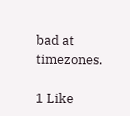bad at timezones.

1 Like